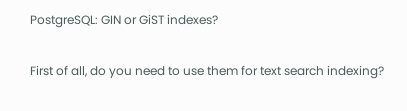PostgreSQL: GIN or GiST indexes?

First of all, do you need to use them for text search indexing?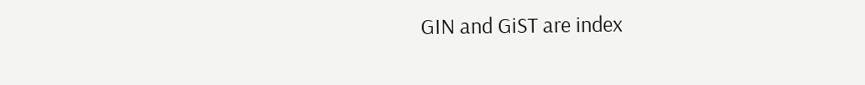GIN and GiST are index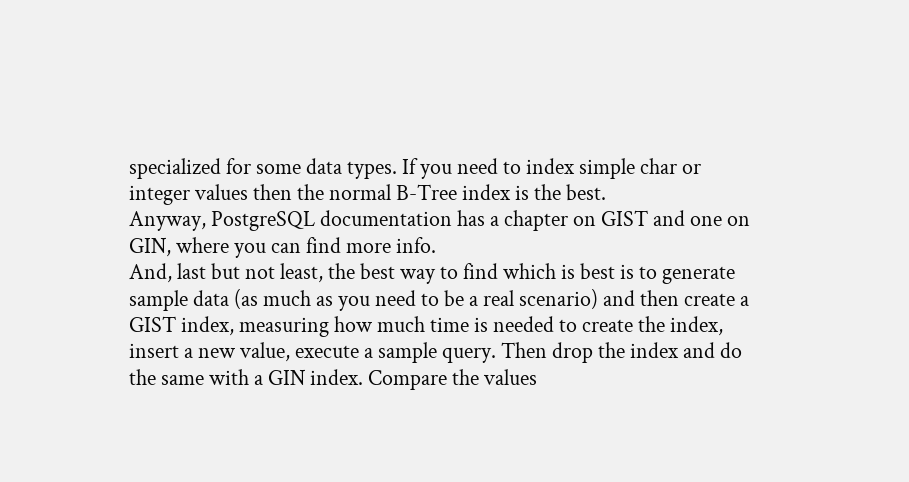specialized for some data types. If you need to index simple char or integer values then the normal B-Tree index is the best.
Anyway, PostgreSQL documentation has a chapter on GIST and one on GIN, where you can find more info.
And, last but not least, the best way to find which is best is to generate sample data (as much as you need to be a real scenario) and then create a GIST index, measuring how much time is needed to create the index, insert a new value, execute a sample query. Then drop the index and do the same with a GIN index. Compare the values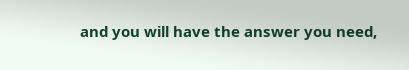and you will have the answer you need,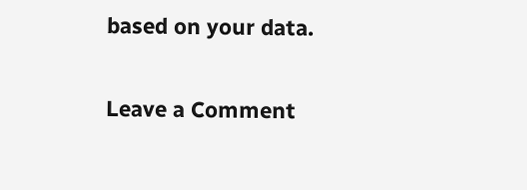based on your data.

Leave a Comment